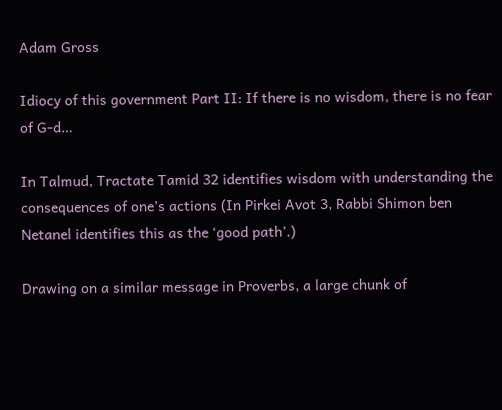Adam Gross

Idiocy of this government Part II: If there is no wisdom, there is no fear of G-d…

In Talmud, Tractate Tamid 32 identifies wisdom with understanding the consequences of one’s actions (In Pirkei Avot 3, Rabbi Shimon ben Netanel identifies this as the ‘good path’.)

Drawing on a similar message in Proverbs, a large chunk of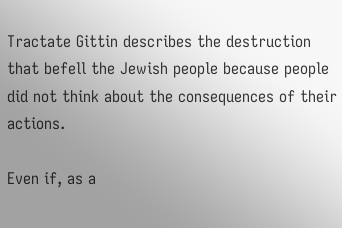Tractate Gittin describes the destruction that befell the Jewish people because people did not think about the consequences of their actions.

Even if, as a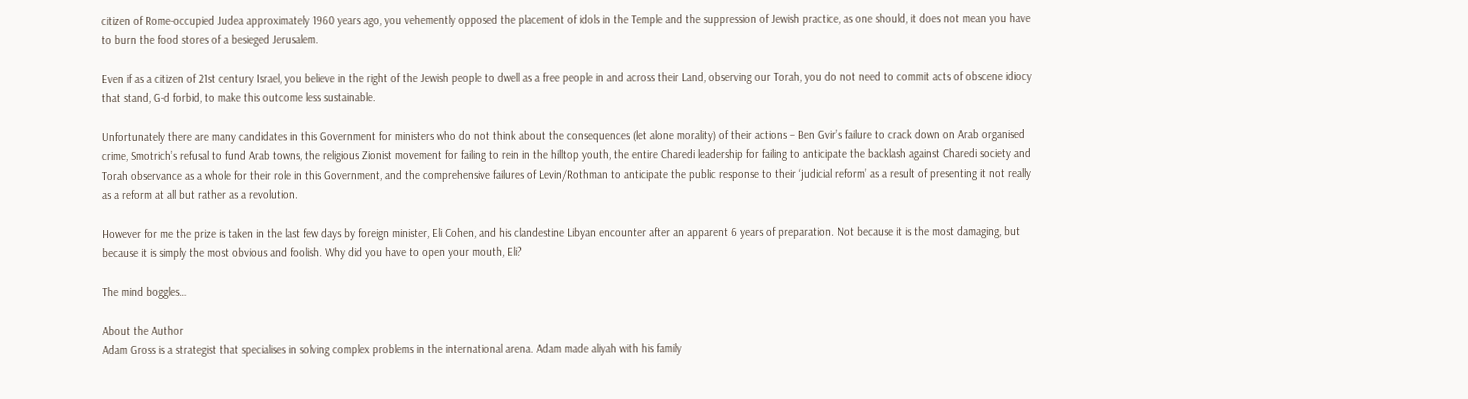citizen of Rome-occupied Judea approximately 1960 years ago, you vehemently opposed the placement of idols in the Temple and the suppression of Jewish practice, as one should, it does not mean you have to burn the food stores of a besieged Jerusalem.

Even if as a citizen of 21st century Israel, you believe in the right of the Jewish people to dwell as a free people in and across their Land, observing our Torah, you do not need to commit acts of obscene idiocy that stand, G-d forbid, to make this outcome less sustainable.

Unfortunately there are many candidates in this Government for ministers who do not think about the consequences (let alone morality) of their actions – Ben Gvir’s failure to crack down on Arab organised crime, Smotrich’s refusal to fund Arab towns, the religious Zionist movement for failing to rein in the hilltop youth, the entire Charedi leadership for failing to anticipate the backlash against Charedi society and Torah observance as a whole for their role in this Government, and the comprehensive failures of Levin/Rothman to anticipate the public response to their ‘judicial reform’ as a result of presenting it not really as a reform at all but rather as a revolution.

However for me the prize is taken in the last few days by foreign minister, Eli Cohen, and his clandestine Libyan encounter after an apparent 6 years of preparation. Not because it is the most damaging, but because it is simply the most obvious and foolish. Why did you have to open your mouth, Eli?

The mind boggles…

About the Author
Adam Gross is a strategist that specialises in solving complex problems in the international arena. Adam made aliyah with his family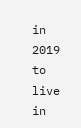in 2019 to live in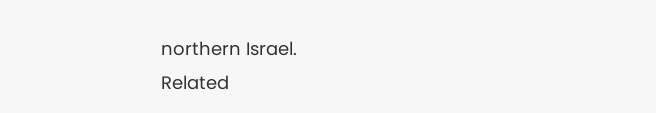northern Israel.
Related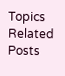Topics
Related Posts